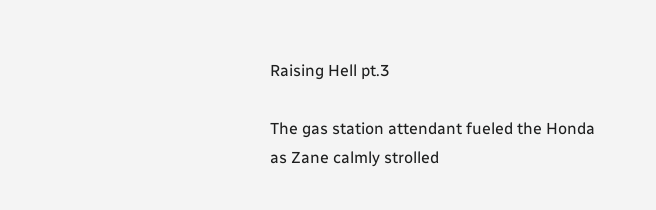Raising Hell pt.3

The gas station attendant fueled the Honda as Zane calmly strolled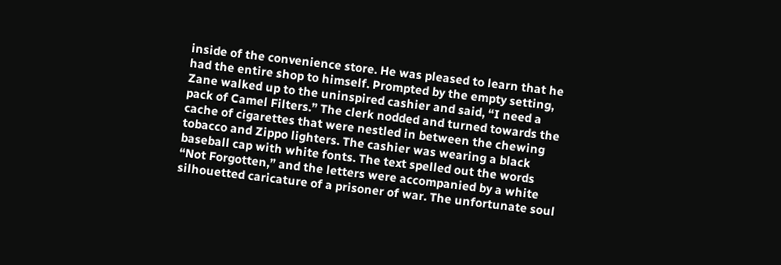inside of the convenience store. He was pleased to learn that he had the entire shop to himself. Prompted by the empty setting, Zane walked up to the uninspired cashier and said, “I need a pack of Camel Filters.” The clerk nodded and turned towards the cache of cigarettes that were nestled in between the chewing tobacco and Zippo lighters. The cashier was wearing a black baseball cap with white fonts. The text spelled out the words “Not Forgotten,” and the letters were accompanied by a white silhouetted caricature of a prisoner of war. The unfortunate soul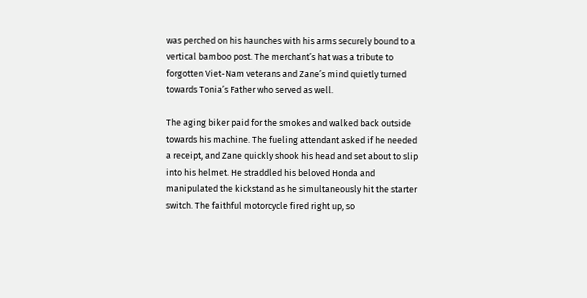was perched on his haunches with his arms securely bound to a vertical bamboo post. The merchant’s hat was a tribute to forgotten Viet-Nam veterans and Zane’s mind quietly turned towards Tonia’s Father who served as well.

The aging biker paid for the smokes and walked back outside towards his machine. The fueling attendant asked if he needed a receipt, and Zane quickly shook his head and set about to slip into his helmet. He straddled his beloved Honda and manipulated the kickstand as he simultaneously hit the starter switch. The faithful motorcycle fired right up, so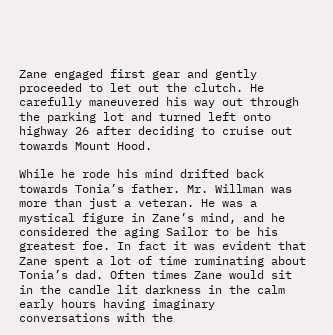Zane engaged first gear and gently proceeded to let out the clutch. He carefully maneuvered his way out through the parking lot and turned left onto highway 26 after deciding to cruise out towards Mount Hood.

While he rode his mind drifted back towards Tonia’s father. Mr. Willman was more than just a veteran. He was a mystical figure in Zane’s mind, and he considered the aging Sailor to be his greatest foe. In fact it was evident that Zane spent a lot of time ruminating about Tonia’s dad. Often times Zane would sit in the candle lit darkness in the calm early hours having imaginary conversations with the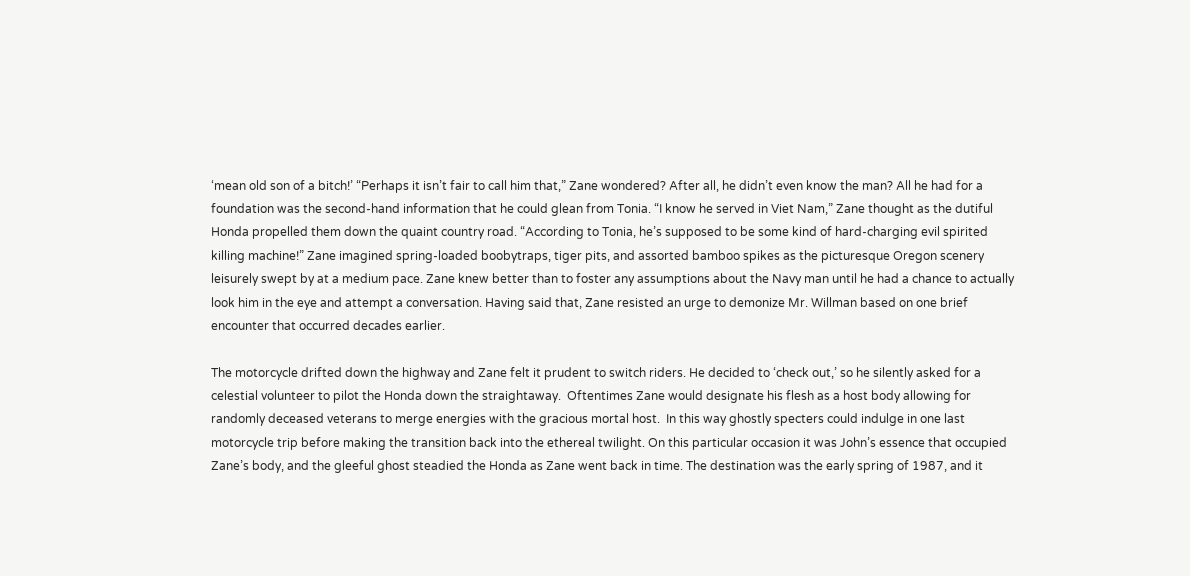‘mean old son of a bitch!’ “Perhaps it isn’t fair to call him that,” Zane wondered? After all, he didn’t even know the man? All he had for a foundation was the second-hand information that he could glean from Tonia. “I know he served in Viet Nam,” Zane thought as the dutiful Honda propelled them down the quaint country road. “According to Tonia, he’s supposed to be some kind of hard-charging evil spirited killing machine!” Zane imagined spring-loaded boobytraps, tiger pits, and assorted bamboo spikes as the picturesque Oregon scenery leisurely swept by at a medium pace. Zane knew better than to foster any assumptions about the Navy man until he had a chance to actually look him in the eye and attempt a conversation. Having said that, Zane resisted an urge to demonize Mr. Willman based on one brief encounter that occurred decades earlier.

The motorcycle drifted down the highway and Zane felt it prudent to switch riders. He decided to ‘check out,’ so he silently asked for a celestial volunteer to pilot the Honda down the straightaway.  Oftentimes Zane would designate his flesh as a host body allowing for randomly deceased veterans to merge energies with the gracious mortal host.  In this way ghostly specters could indulge in one last motorcycle trip before making the transition back into the ethereal twilight. On this particular occasion it was John’s essence that occupied Zane’s body, and the gleeful ghost steadied the Honda as Zane went back in time. The destination was the early spring of 1987, and it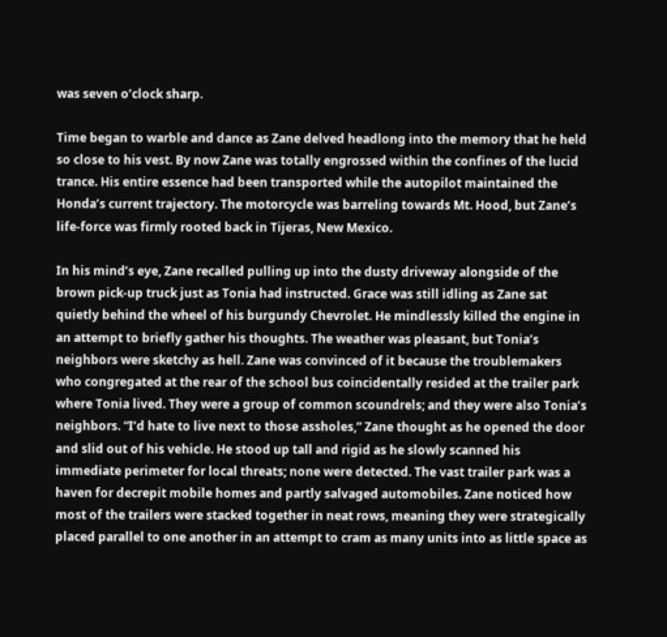was seven o’clock sharp.

Time began to warble and dance as Zane delved headlong into the memory that he held so close to his vest. By now Zane was totally engrossed within the confines of the lucid trance. His entire essence had been transported while the autopilot maintained the Honda’s current trajectory. The motorcycle was barreling towards Mt. Hood, but Zane’s life-force was firmly rooted back in Tijeras, New Mexico.

In his mind’s eye, Zane recalled pulling up into the dusty driveway alongside of the brown pick-up truck just as Tonia had instructed. Grace was still idling as Zane sat quietly behind the wheel of his burgundy Chevrolet. He mindlessly killed the engine in an attempt to briefly gather his thoughts. The weather was pleasant, but Tonia’s neighbors were sketchy as hell. Zane was convinced of it because the troublemakers who congregated at the rear of the school bus coincidentally resided at the trailer park where Tonia lived. They were a group of common scoundrels; and they were also Tonia’s neighbors. “I’d hate to live next to those assholes,” Zane thought as he opened the door and slid out of his vehicle. He stood up tall and rigid as he slowly scanned his immediate perimeter for local threats; none were detected. The vast trailer park was a haven for decrepit mobile homes and partly salvaged automobiles. Zane noticed how most of the trailers were stacked together in neat rows, meaning they were strategically placed parallel to one another in an attempt to cram as many units into as little space as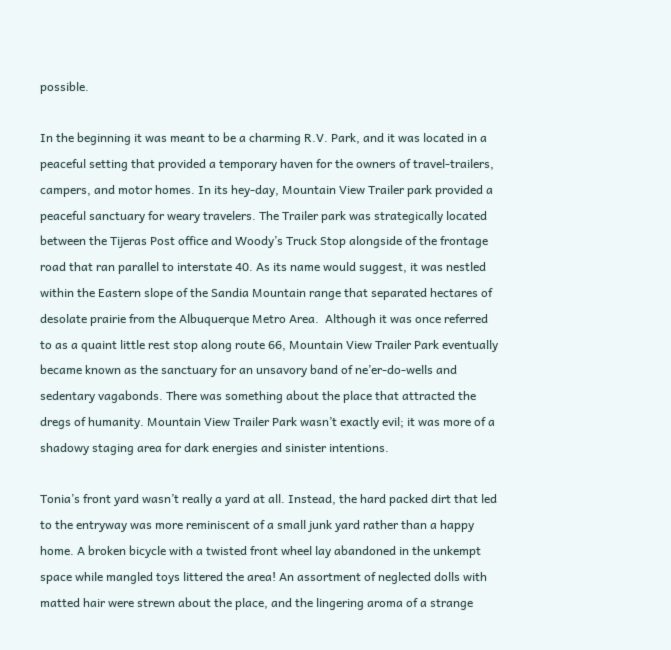possible.

In the beginning it was meant to be a charming R.V. Park, and it was located in a peaceful setting that provided a temporary haven for the owners of travel-trailers, campers, and motor homes. In its hey-day, Mountain View Trailer park provided a peaceful sanctuary for weary travelers. The Trailer park was strategically located between the Tijeras Post office and Woody’s Truck Stop alongside of the frontage road that ran parallel to interstate 40. As its name would suggest, it was nestled within the Eastern slope of the Sandia Mountain range that separated hectares of desolate prairie from the Albuquerque Metro Area.  Although it was once referred to as a quaint little rest stop along route 66, Mountain View Trailer Park eventually became known as the sanctuary for an unsavory band of ne’er-do-wells and sedentary vagabonds. There was something about the place that attracted the dregs of humanity. Mountain View Trailer Park wasn’t exactly evil; it was more of a shadowy staging area for dark energies and sinister intentions.

Tonia’s front yard wasn’t really a yard at all. Instead, the hard packed dirt that led to the entryway was more reminiscent of a small junk yard rather than a happy home. A broken bicycle with a twisted front wheel lay abandoned in the unkempt space while mangled toys littered the area! An assortment of neglected dolls with matted hair were strewn about the place, and the lingering aroma of a strange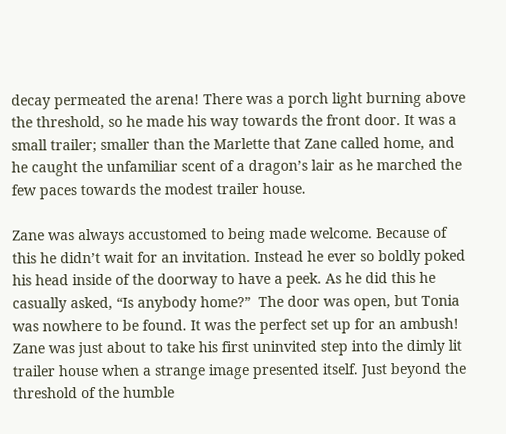decay permeated the arena! There was a porch light burning above the threshold, so he made his way towards the front door. It was a small trailer; smaller than the Marlette that Zane called home, and he caught the unfamiliar scent of a dragon’s lair as he marched the few paces towards the modest trailer house.

Zane was always accustomed to being made welcome. Because of this he didn’t wait for an invitation. Instead he ever so boldly poked his head inside of the doorway to have a peek. As he did this he casually asked, “Is anybody home?”  The door was open, but Tonia was nowhere to be found. It was the perfect set up for an ambush!  Zane was just about to take his first uninvited step into the dimly lit trailer house when a strange image presented itself. Just beyond the threshold of the humble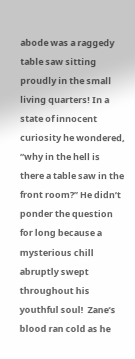abode was a raggedy table saw sitting proudly in the small living quarters! In a state of innocent curiosity he wondered, “why in the hell is there a table saw in the front room?” He didn’t ponder the question for long because a mysterious chill abruptly swept throughout his youthful soul!  Zane’s blood ran cold as he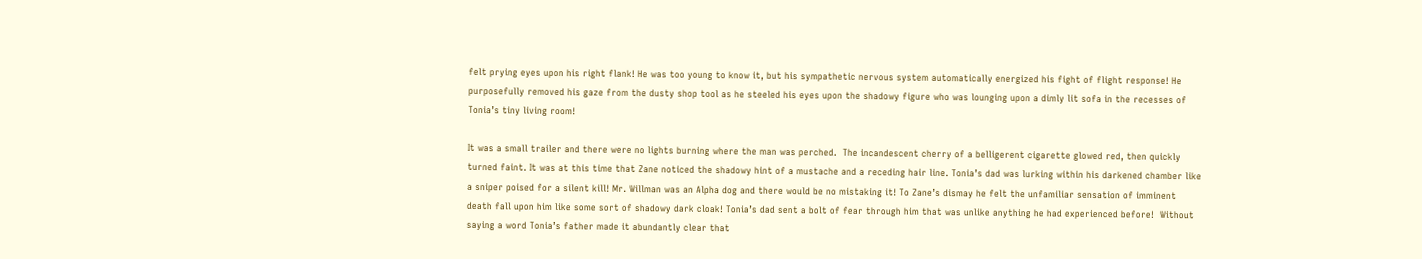felt prying eyes upon his right flank! He was too young to know it, but his sympathetic nervous system automatically energized his fight of flight response! He purposefully removed his gaze from the dusty shop tool as he steeled his eyes upon the shadowy figure who was lounging upon a dimly lit sofa in the recesses of Tonia’s tiny living room!

It was a small trailer and there were no lights burning where the man was perched.  The incandescent cherry of a belligerent cigarette glowed red, then quickly turned faint. It was at this time that Zane noticed the shadowy hint of a mustache and a receding hair line. Tonia’s dad was lurking within his darkened chamber like a sniper poised for a silent kill! Mr. Willman was an Alpha dog and there would be no mistaking it! To Zane’s dismay he felt the unfamiliar sensation of imminent death fall upon him like some sort of shadowy dark cloak! Tonia’s dad sent a bolt of fear through him that was unlike anything he had experienced before!  Without saying a word Tonia’s father made it abundantly clear that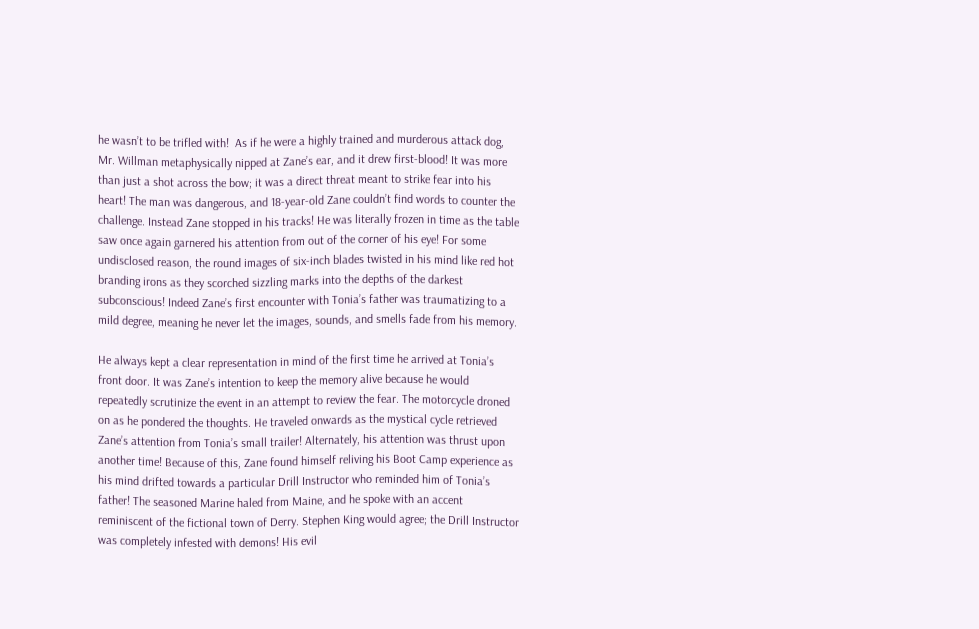he wasn’t to be trifled with!  As if he were a highly trained and murderous attack dog, Mr. Willman metaphysically nipped at Zane’s ear, and it drew first-blood! It was more than just a shot across the bow; it was a direct threat meant to strike fear into his heart! The man was dangerous, and 18-year-old Zane couldn’t find words to counter the challenge. Instead Zane stopped in his tracks! He was literally frozen in time as the table saw once again garnered his attention from out of the corner of his eye! For some undisclosed reason, the round images of six-inch blades twisted in his mind like red hot branding irons as they scorched sizzling marks into the depths of the darkest subconscious! Indeed Zane’s first encounter with Tonia’s father was traumatizing to a mild degree, meaning he never let the images, sounds, and smells fade from his memory.

He always kept a clear representation in mind of the first time he arrived at Tonia’s front door. It was Zane’s intention to keep the memory alive because he would repeatedly scrutinize the event in an attempt to review the fear. The motorcycle droned on as he pondered the thoughts. He traveled onwards as the mystical cycle retrieved Zane’s attention from Tonia’s small trailer! Alternately, his attention was thrust upon another time! Because of this, Zane found himself reliving his Boot Camp experience as his mind drifted towards a particular Drill Instructor who reminded him of Tonia’s father! The seasoned Marine haled from Maine, and he spoke with an accent reminiscent of the fictional town of Derry. Stephen King would agree; the Drill Instructor was completely infested with demons! His evil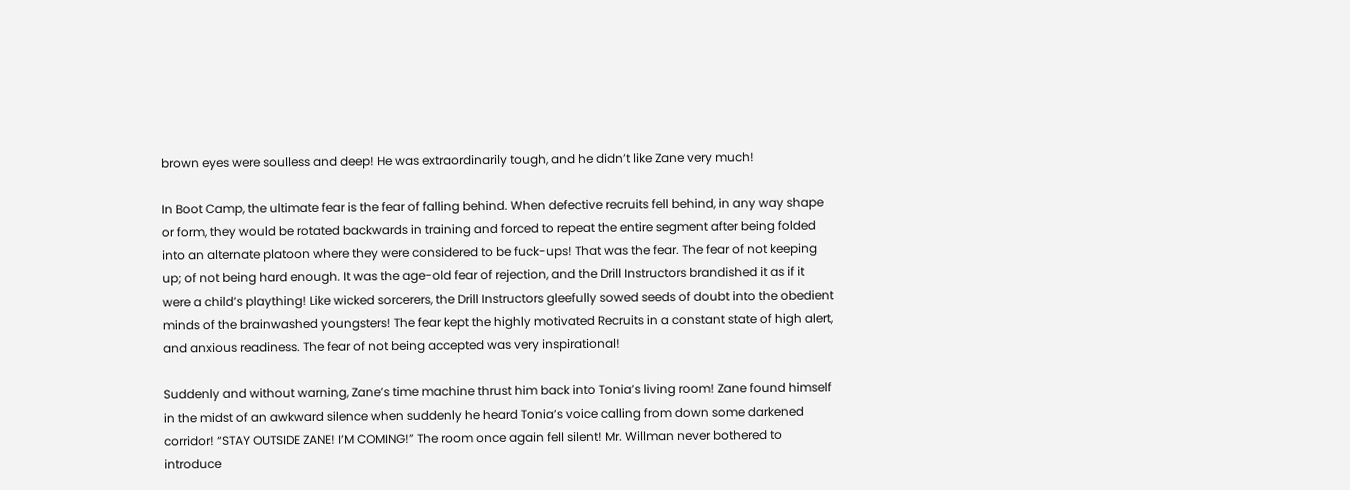brown eyes were soulless and deep! He was extraordinarily tough, and he didn’t like Zane very much!

In Boot Camp, the ultimate fear is the fear of falling behind. When defective recruits fell behind, in any way shape or form, they would be rotated backwards in training and forced to repeat the entire segment after being folded into an alternate platoon where they were considered to be fuck-ups! That was the fear. The fear of not keeping up; of not being hard enough. It was the age-old fear of rejection, and the Drill Instructors brandished it as if it were a child’s plaything! Like wicked sorcerers, the Drill Instructors gleefully sowed seeds of doubt into the obedient minds of the brainwashed youngsters! The fear kept the highly motivated Recruits in a constant state of high alert, and anxious readiness. The fear of not being accepted was very inspirational!

Suddenly and without warning, Zane’s time machine thrust him back into Tonia’s living room! Zane found himself in the midst of an awkward silence when suddenly he heard Tonia’s voice calling from down some darkened corridor! “STAY OUTSIDE ZANE! I’M COMING!” The room once again fell silent! Mr. Willman never bothered to introduce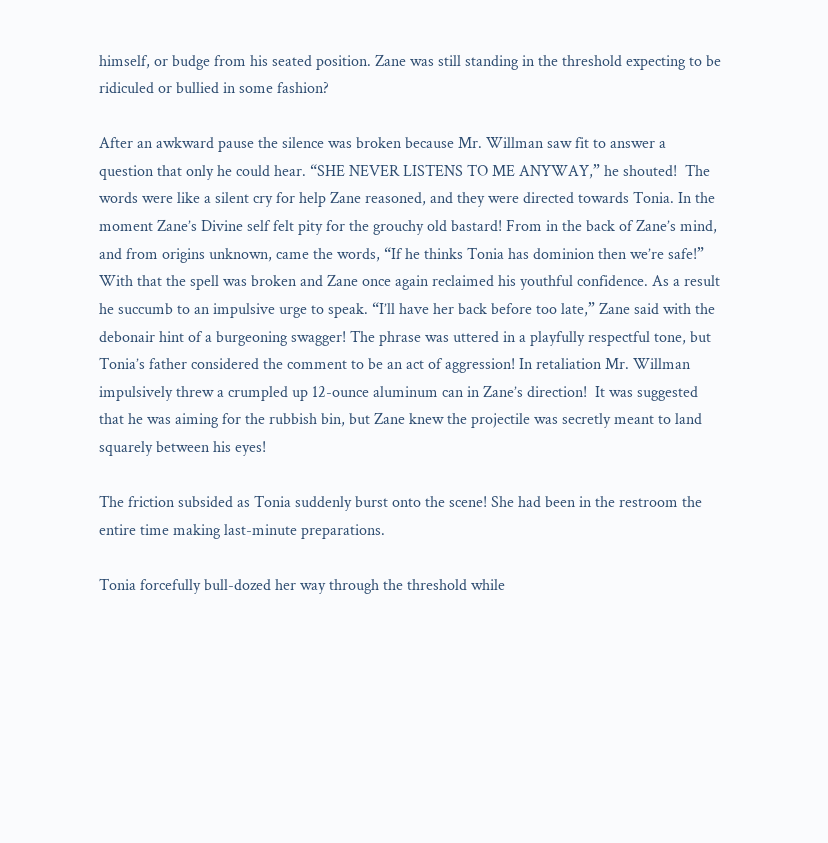himself, or budge from his seated position. Zane was still standing in the threshold expecting to be ridiculed or bullied in some fashion?

After an awkward pause the silence was broken because Mr. Willman saw fit to answer a question that only he could hear. “SHE NEVER LISTENS TO ME ANYWAY,” he shouted!  The words were like a silent cry for help Zane reasoned, and they were directed towards Tonia. In the moment Zane’s Divine self felt pity for the grouchy old bastard! From in the back of Zane’s mind, and from origins unknown, came the words, “If he thinks Tonia has dominion then we’re safe!”  With that the spell was broken and Zane once again reclaimed his youthful confidence. As a result he succumb to an impulsive urge to speak. “I’ll have her back before too late,” Zane said with the debonair hint of a burgeoning swagger! The phrase was uttered in a playfully respectful tone, but Tonia’s father considered the comment to be an act of aggression! In retaliation Mr. Willman impulsively threw a crumpled up 12-ounce aluminum can in Zane’s direction!  It was suggested that he was aiming for the rubbish bin, but Zane knew the projectile was secretly meant to land squarely between his eyes!

The friction subsided as Tonia suddenly burst onto the scene! She had been in the restroom the entire time making last-minute preparations.

Tonia forcefully bull-dozed her way through the threshold while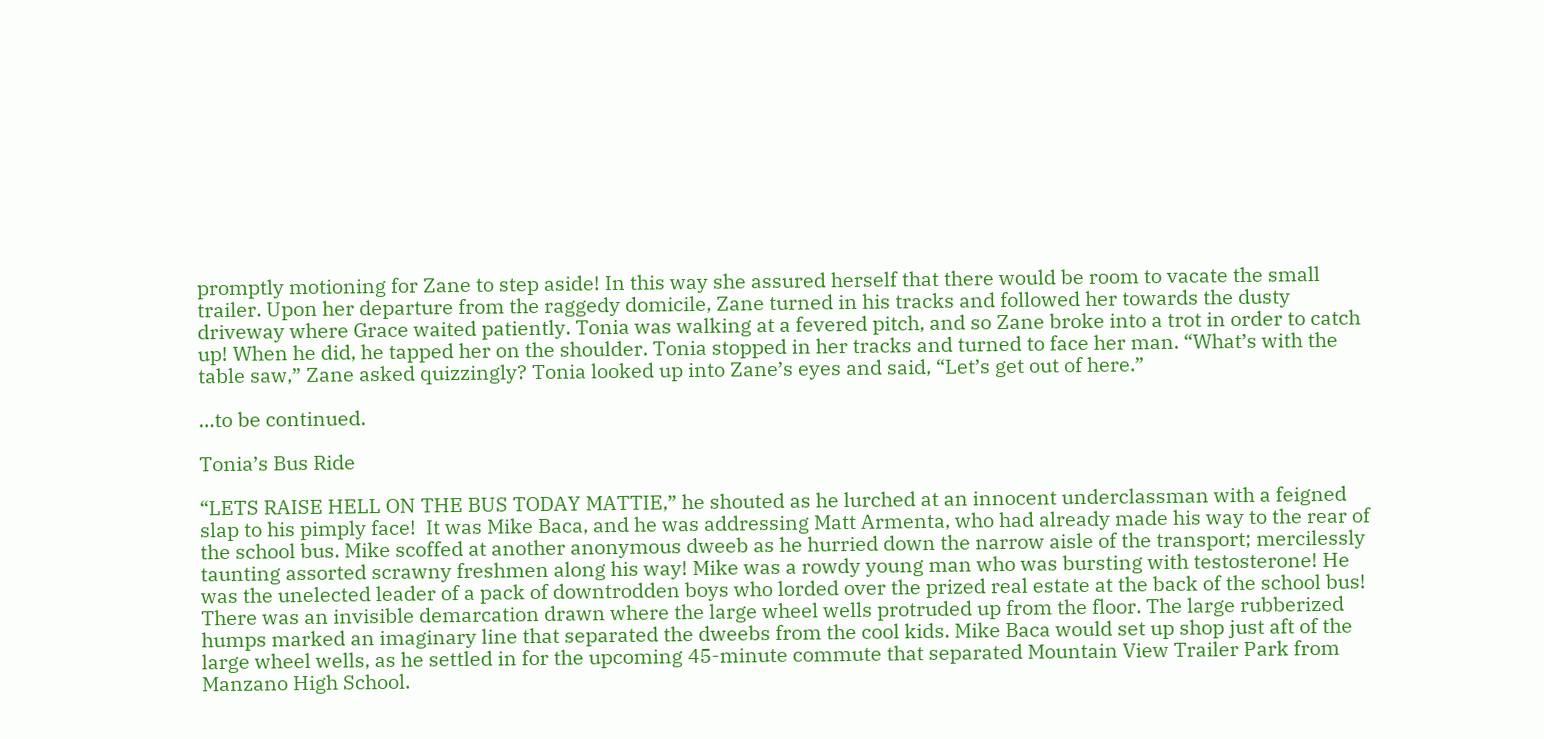promptly motioning for Zane to step aside! In this way she assured herself that there would be room to vacate the small trailer. Upon her departure from the raggedy domicile, Zane turned in his tracks and followed her towards the dusty driveway where Grace waited patiently. Tonia was walking at a fevered pitch, and so Zane broke into a trot in order to catch up! When he did, he tapped her on the shoulder. Tonia stopped in her tracks and turned to face her man. “What’s with the table saw,” Zane asked quizzingly? Tonia looked up into Zane’s eyes and said, “Let’s get out of here.”

…to be continued.

Tonia’s Bus Ride

“LETS RAISE HELL ON THE BUS TODAY MATTIE,” he shouted as he lurched at an innocent underclassman with a feigned slap to his pimply face!  It was Mike Baca, and he was addressing Matt Armenta, who had already made his way to the rear of the school bus. Mike scoffed at another anonymous dweeb as he hurried down the narrow aisle of the transport; mercilessly taunting assorted scrawny freshmen along his way! Mike was a rowdy young man who was bursting with testosterone! He was the unelected leader of a pack of downtrodden boys who lorded over the prized real estate at the back of the school bus! There was an invisible demarcation drawn where the large wheel wells protruded up from the floor. The large rubberized humps marked an imaginary line that separated the dweebs from the cool kids. Mike Baca would set up shop just aft of the large wheel wells, as he settled in for the upcoming 45-minute commute that separated Mountain View Trailer Park from Manzano High School.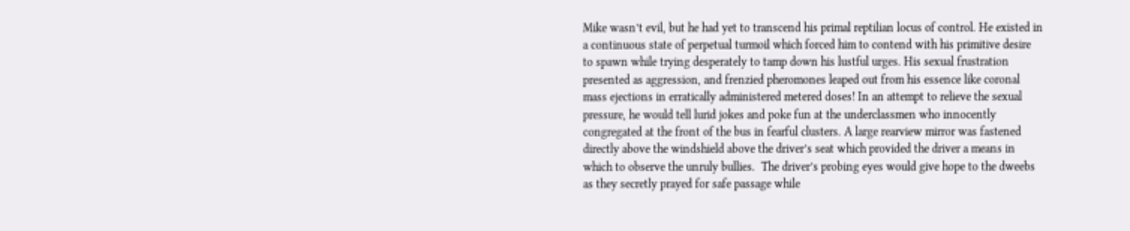Mike wasn’t evil, but he had yet to transcend his primal reptilian locus of control. He existed in a continuous state of perpetual turmoil which forced him to contend with his primitive desire to spawn while trying desperately to tamp down his lustful urges. His sexual frustration presented as aggression, and frenzied pheromones leaped out from his essence like coronal mass ejections in erratically administered metered doses! In an attempt to relieve the sexual pressure, he would tell lurid jokes and poke fun at the underclassmen who innocently congregated at the front of the bus in fearful clusters. A large rearview mirror was fastened directly above the windshield above the driver’s seat which provided the driver a means in which to observe the unruly bullies.  The driver’s probing eyes would give hope to the dweebs as they secretly prayed for safe passage while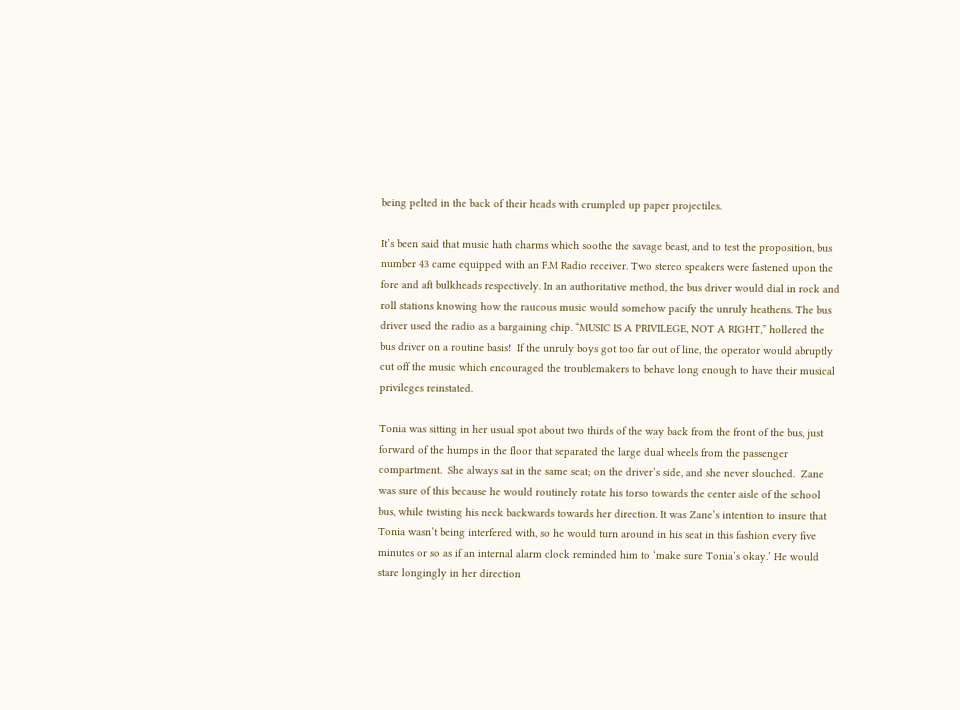being pelted in the back of their heads with crumpled up paper projectiles.

It’s been said that music hath charms which soothe the savage beast, and to test the proposition, bus number 43 came equipped with an F.M Radio receiver. Two stereo speakers were fastened upon the fore and aft bulkheads respectively. In an authoritative method, the bus driver would dial in rock and roll stations knowing how the raucous music would somehow pacify the unruly heathens. The bus driver used the radio as a bargaining chip. “MUSIC IS A PRIVILEGE, NOT A RIGHT,” hollered the bus driver on a routine basis!  If the unruly boys got too far out of line, the operator would abruptly cut off the music which encouraged the troublemakers to behave long enough to have their musical privileges reinstated.

Tonia was sitting in her usual spot about two thirds of the way back from the front of the bus, just forward of the humps in the floor that separated the large dual wheels from the passenger compartment.  She always sat in the same seat; on the driver’s side, and she never slouched.  Zane was sure of this because he would routinely rotate his torso towards the center aisle of the school bus, while twisting his neck backwards towards her direction. It was Zane’s intention to insure that Tonia wasn’t being interfered with, so he would turn around in his seat in this fashion every five minutes or so as if an internal alarm clock reminded him to ‘make sure Tonia’s okay.’ He would stare longingly in her direction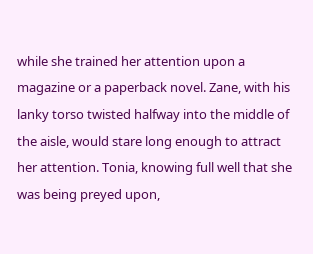while she trained her attention upon a magazine or a paperback novel. Zane, with his lanky torso twisted halfway into the middle of the aisle, would stare long enough to attract her attention. Tonia, knowing full well that she was being preyed upon,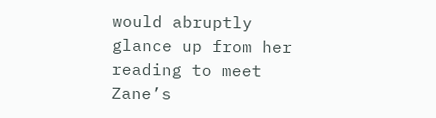would abruptly glance up from her reading to meet Zane’s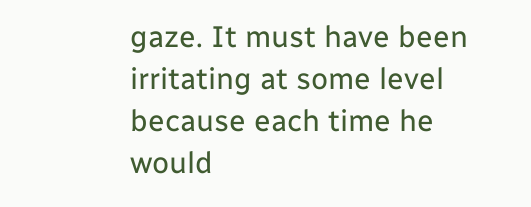gaze. It must have been irritating at some level because each time he would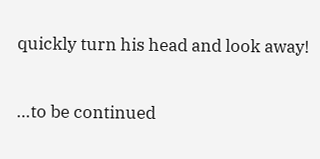quickly turn his head and look away!

…to be continued